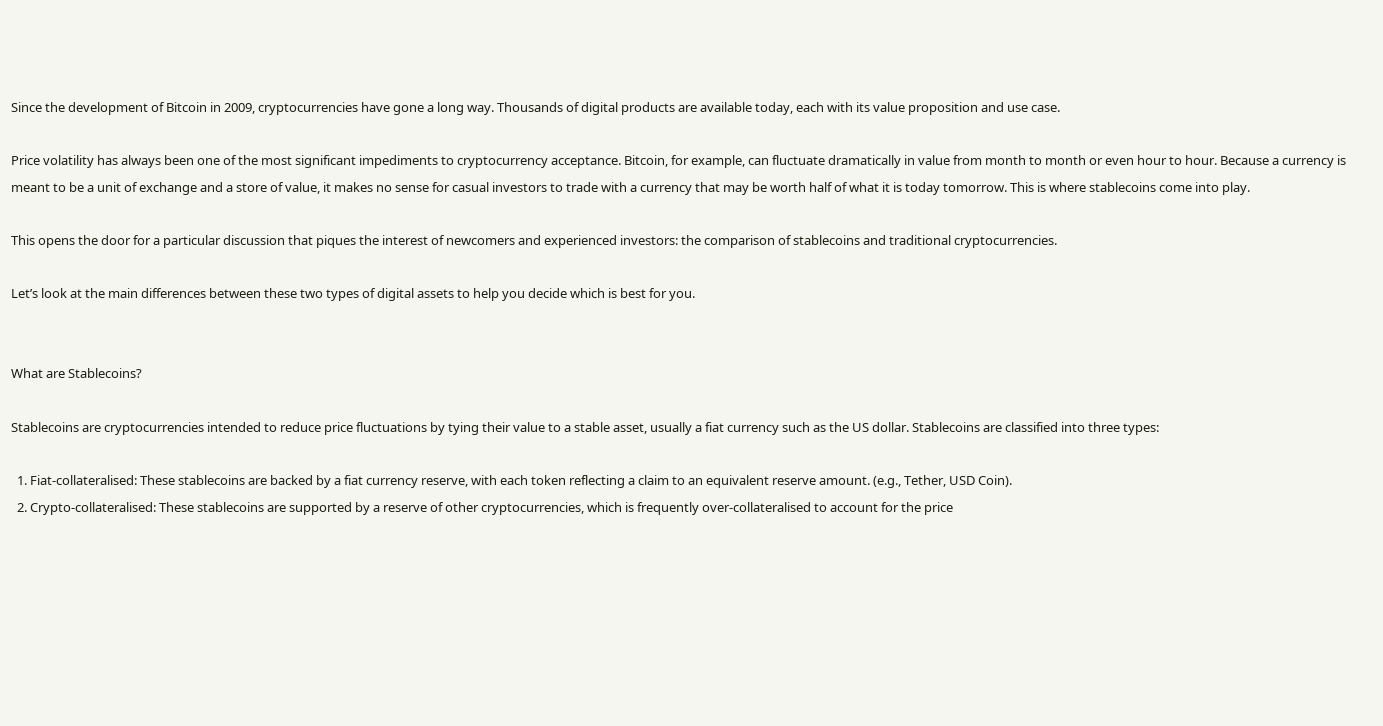Since the development of Bitcoin in 2009, cryptocurrencies have gone a long way. Thousands of digital products are available today, each with its value proposition and use case.

Price volatility has always been one of the most significant impediments to cryptocurrency acceptance. Bitcoin, for example, can fluctuate dramatically in value from month to month or even hour to hour. Because a currency is meant to be a unit of exchange and a store of value, it makes no sense for casual investors to trade with a currency that may be worth half of what it is today tomorrow. This is where stablecoins come into play.

This opens the door for a particular discussion that piques the interest of newcomers and experienced investors: the comparison of stablecoins and traditional cryptocurrencies.

Let’s look at the main differences between these two types of digital assets to help you decide which is best for you.


What are Stablecoins?

Stablecoins are cryptocurrencies intended to reduce price fluctuations by tying their value to a stable asset, usually a fiat currency such as the US dollar. Stablecoins are classified into three types:

  1. Fiat-collateralised: These stablecoins are backed by a fiat currency reserve, with each token reflecting a claim to an equivalent reserve amount. (e.g., Tether, USD Coin).
  2. Crypto-collateralised: These stablecoins are supported by a reserve of other cryptocurrencies, which is frequently over-collateralised to account for the price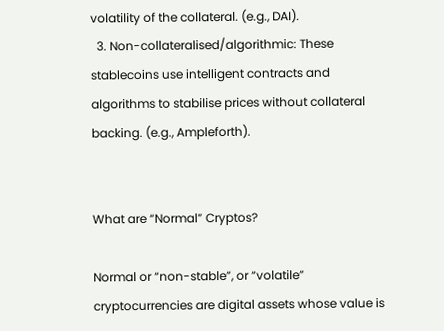volatility of the collateral. (e.g., DAI).
  3. Non-collateralised/algorithmic: These stablecoins use intelligent contracts and algorithms to stabilise prices without collateral backing. (e.g., Ampleforth).


What are “Normal” Cryptos?

Normal or “non-stable”, or “volatile” cryptocurrencies are digital assets whose value is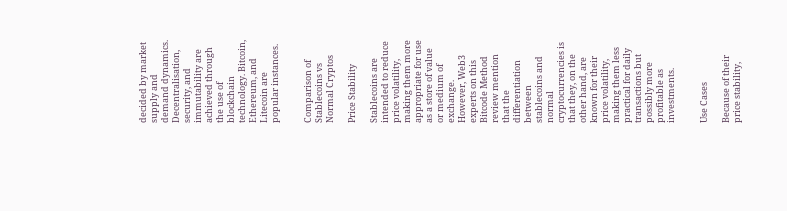decided by market supply and demand dynamics. Decentralisation, security, and immutability are achieved through the use of blockchain technology. Bitcoin, Ethereum, and Litecoin are popular instances.


Comparison of Stablecoins vs Normal Cryptos

Price Stability

Stablecoins are intended to reduce price volatility, making them more appropriate for use as a store of value or medium of exchange. However, Web3 experts on this Bitcode Method review mention that the differentiation between stablecoins and normal cryptocurrencies is that they, on the other hand, are known for their price volatility, making them less practical for daily transactions but possibly more profitable as investments.


Use Cases

Because of their price stability,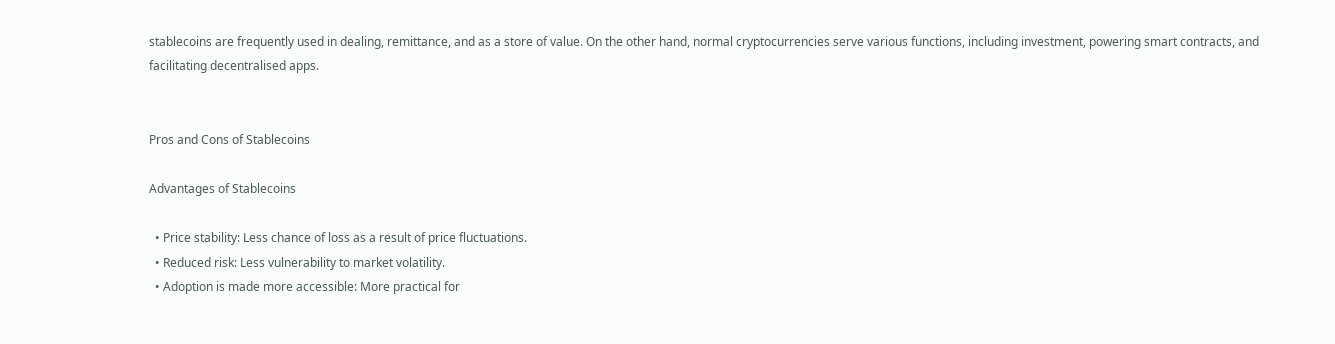stablecoins are frequently used in dealing, remittance, and as a store of value. On the other hand, normal cryptocurrencies serve various functions, including investment, powering smart contracts, and facilitating decentralised apps.


Pros and Cons of Stablecoins

Advantages of Stablecoins

  • Price stability: Less chance of loss as a result of price fluctuations.
  • Reduced risk: Less vulnerability to market volatility.
  • Adoption is made more accessible: More practical for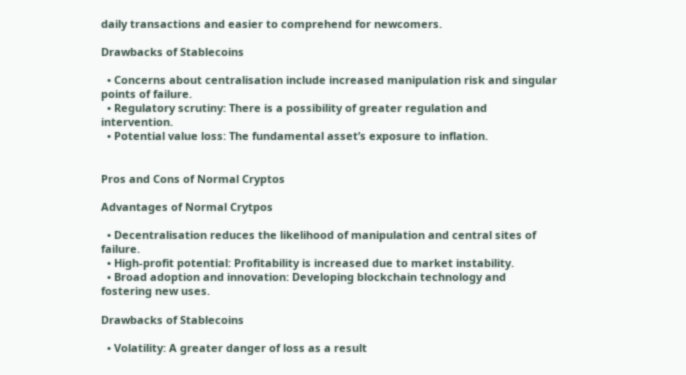daily transactions and easier to comprehend for newcomers.

Drawbacks of Stablecoins

  • Concerns about centralisation include increased manipulation risk and singular points of failure.
  • Regulatory scrutiny: There is a possibility of greater regulation and intervention.
  • Potential value loss: The fundamental asset’s exposure to inflation.


Pros and Cons of Normal Cryptos

Advantages of Normal Crytpos

  • Decentralisation reduces the likelihood of manipulation and central sites of failure.
  • High-profit potential: Profitability is increased due to market instability.
  • Broad adoption and innovation: Developing blockchain technology and fostering new uses.

Drawbacks of Stablecoins

  • Volatility: A greater danger of loss as a result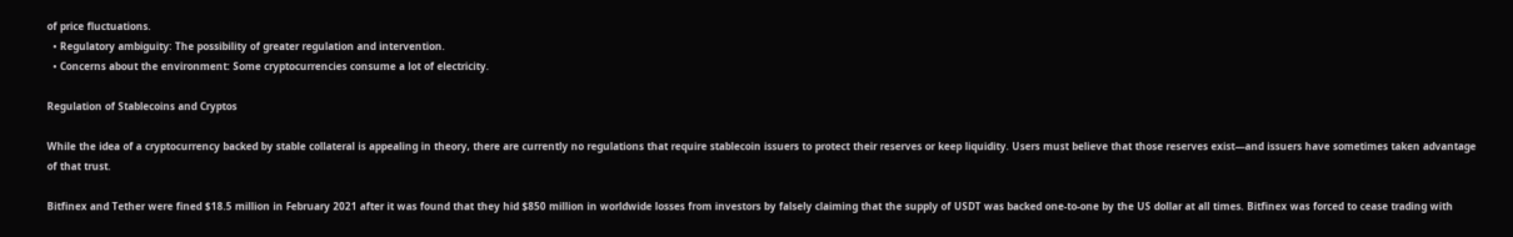of price fluctuations.
  • Regulatory ambiguity: The possibility of greater regulation and intervention.
  • Concerns about the environment: Some cryptocurrencies consume a lot of electricity.

Regulation of Stablecoins and Cryptos

While the idea of a cryptocurrency backed by stable collateral is appealing in theory, there are currently no regulations that require stablecoin issuers to protect their reserves or keep liquidity. Users must believe that those reserves exist—and issuers have sometimes taken advantage of that trust.

Bitfinex and Tether were fined $18.5 million in February 2021 after it was found that they hid $850 million in worldwide losses from investors by falsely claiming that the supply of USDT was backed one-to-one by the US dollar at all times. Bitfinex was forced to cease trading with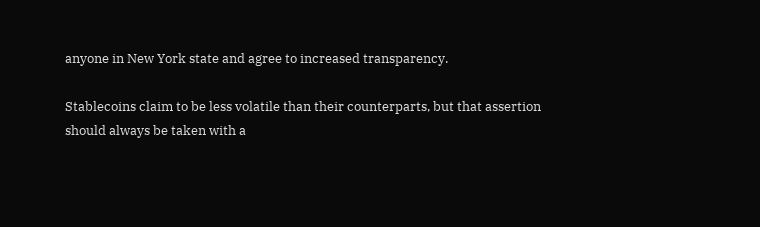anyone in New York state and agree to increased transparency.

Stablecoins claim to be less volatile than their counterparts, but that assertion should always be taken with a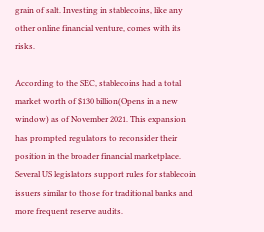grain of salt. Investing in stablecoins, like any other online financial venture, comes with its risks.

According to the SEC, stablecoins had a total market worth of $130 billion(Opens in a new window) as of November 2021. This expansion has prompted regulators to reconsider their position in the broader financial marketplace. Several US legislators support rules for stablecoin issuers similar to those for traditional banks and more frequent reserve audits.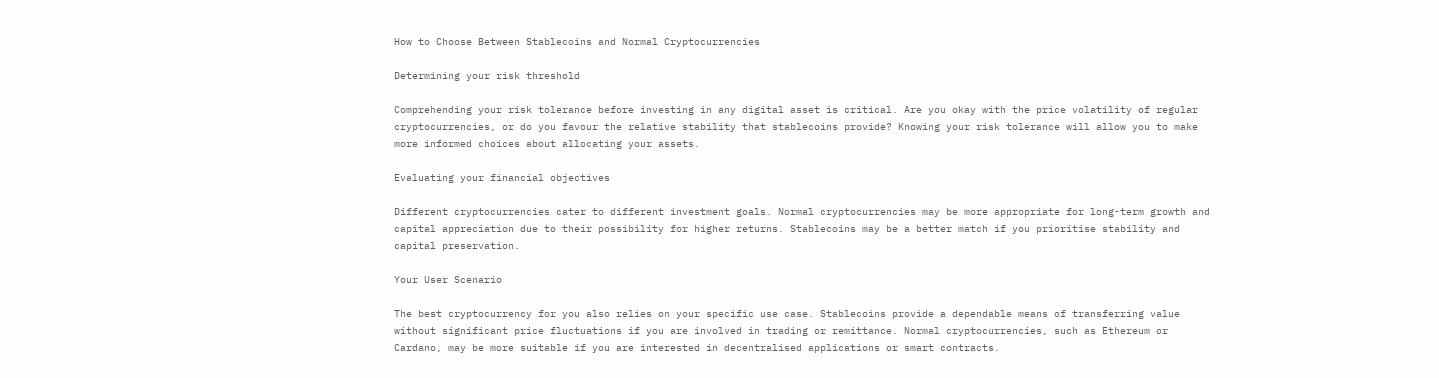How to Choose Between Stablecoins and Normal Cryptocurrencies

Determining your risk threshold

Comprehending your risk tolerance before investing in any digital asset is critical. Are you okay with the price volatility of regular cryptocurrencies, or do you favour the relative stability that stablecoins provide? Knowing your risk tolerance will allow you to make more informed choices about allocating your assets.

Evaluating your financial objectives

Different cryptocurrencies cater to different investment goals. Normal cryptocurrencies may be more appropriate for long-term growth and capital appreciation due to their possibility for higher returns. Stablecoins may be a better match if you prioritise stability and capital preservation.

Your User Scenario

The best cryptocurrency for you also relies on your specific use case. Stablecoins provide a dependable means of transferring value without significant price fluctuations if you are involved in trading or remittance. Normal cryptocurrencies, such as Ethereum or Cardano, may be more suitable if you are interested in decentralised applications or smart contracts.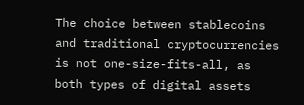The choice between stablecoins and traditional cryptocurrencies is not one-size-fits-all, as both types of digital assets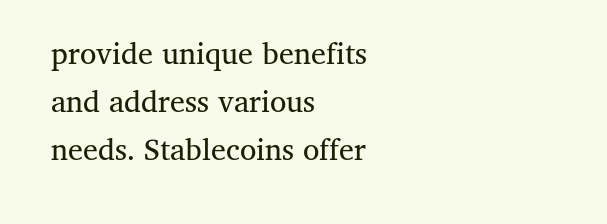provide unique benefits and address various needs. Stablecoins offer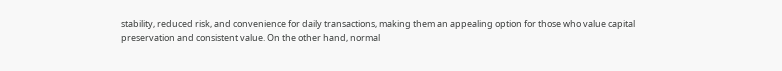stability, reduced risk, and convenience for daily transactions, making them an appealing option for those who value capital preservation and consistent value. On the other hand, normal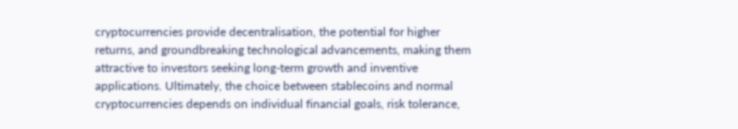cryptocurrencies provide decentralisation, the potential for higher returns, and groundbreaking technological advancements, making them attractive to investors seeking long-term growth and inventive applications. Ultimately, the choice between stablecoins and normal cryptocurrencies depends on individual financial goals, risk tolerance,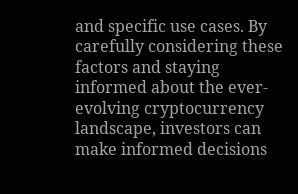and specific use cases. By carefully considering these factors and staying informed about the ever-evolving cryptocurrency landscape, investors can make informed decisions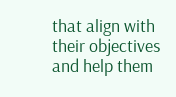that align with their objectives and help them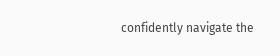confidently navigate the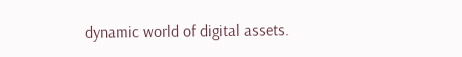dynamic world of digital assets.